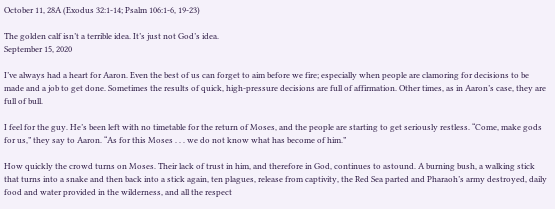October 11, 28A (Exodus 32:1-14; Psalm 106:1-6, 19-23)

The golden calf isn’t a terrible idea. It’s just not God’s idea.
September 15, 2020

I’ve always had a heart for Aaron. Even the best of us can forget to aim before we fire; especially when people are clamoring for decisions to be made and a job to get done. Sometimes the results of quick, high-pressure decisions are full of affirmation. Other times, as in Aaron’s case, they are full of bull.

I feel for the guy. He’s been left with no timetable for the return of Moses, and the people are starting to get seriously restless. “Come, make gods for us,” they say to Aaron. “As for this Moses . . . we do not know what has become of him.”

How quickly the crowd turns on Moses. Their lack of trust in him, and therefore in God, continues to astound. A burning bush, a walking stick that turns into a snake and then back into a stick again, ten plagues, release from captivity, the Red Sea parted and Pharaoh’s army destroyed, daily food and water provided in the wilderness, and all the respect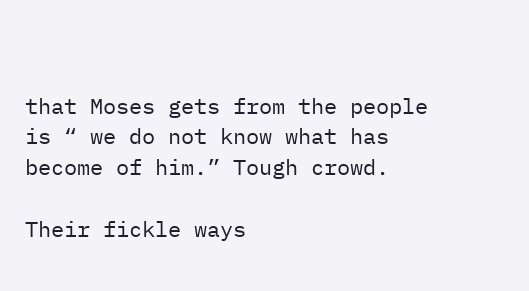that Moses gets from the people is “ we do not know what has become of him.” Tough crowd.

Their fickle ways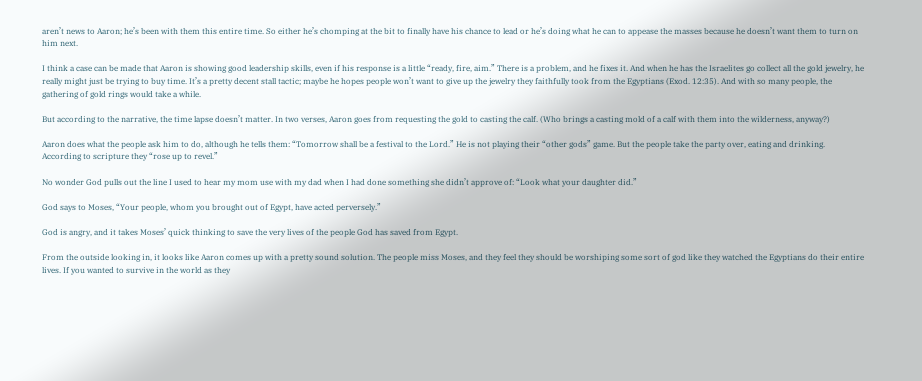aren’t news to Aaron; he’s been with them this entire time. So either he’s chomping at the bit to finally have his chance to lead or he’s doing what he can to appease the masses because he doesn’t want them to turn on him next.

I think a case can be made that Aaron is showing good leadership skills, even if his response is a little “ready, fire, aim.” There is a problem, and he fixes it. And when he has the Israelites go collect all the gold jewelry, he really might just be trying to buy time. It’s a pretty decent stall tactic; maybe he hopes people won’t want to give up the jewelry they faithfully took from the Egyptians (Exod. 12:35). And with so many people, the gathering of gold rings would take a while.

But according to the narrative, the time lapse doesn’t matter. In two verses, Aaron goes from requesting the gold to casting the calf. (Who brings a casting mold of a calf with them into the wilderness, anyway?)

Aaron does what the people ask him to do, although he tells them: “Tomorrow shall be a festival to the Lord.” He is not playing their “other gods” game. But the people take the party over, eating and drinking. According to scripture they “rose up to revel.”

No wonder God pulls out the line I used to hear my mom use with my dad when I had done something she didn’t approve of: “Look what your daughter did.”

God says to Moses, “Your people, whom you brought out of Egypt, have acted perversely.”

God is angry, and it takes Moses’ quick thinking to save the very lives of the people God has saved from Egypt.

From the outside looking in, it looks like Aaron comes up with a pretty sound solution. The people miss Moses, and they feel they should be worshiping some sort of god like they watched the Egyptians do their entire lives. If you wanted to survive in the world as they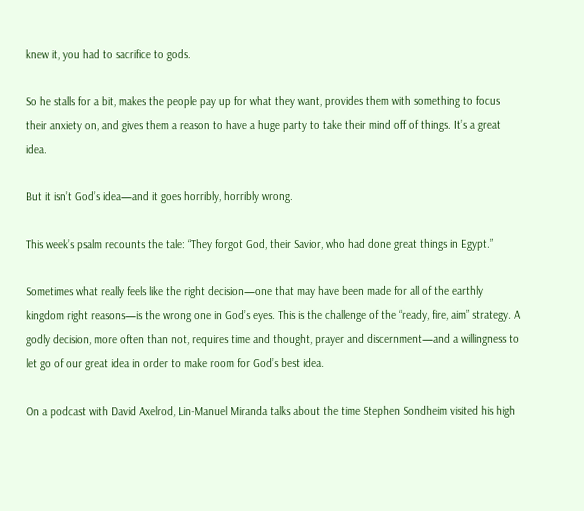knew it, you had to sacrifice to gods.

So he stalls for a bit, makes the people pay up for what they want, provides them with something to focus their anxiety on, and gives them a reason to have a huge party to take their mind off of things. It’s a great idea.

But it isn’t God’s idea—and it goes horribly, horribly wrong.

This week’s psalm recounts the tale: “They forgot God, their Savior, who had done great things in Egypt.”

Sometimes what really feels like the right decision—one that may have been made for all of the earthly kingdom right reasons—is the wrong one in God’s eyes. This is the challenge of the “ready, fire, aim” strategy. A godly decision, more often than not, requires time and thought, prayer and discernment—and a willingness to let go of our great idea in order to make room for God’s best idea.

On a podcast with David Axelrod, Lin-Manuel Miranda talks about the time Stephen Sondheim visited his high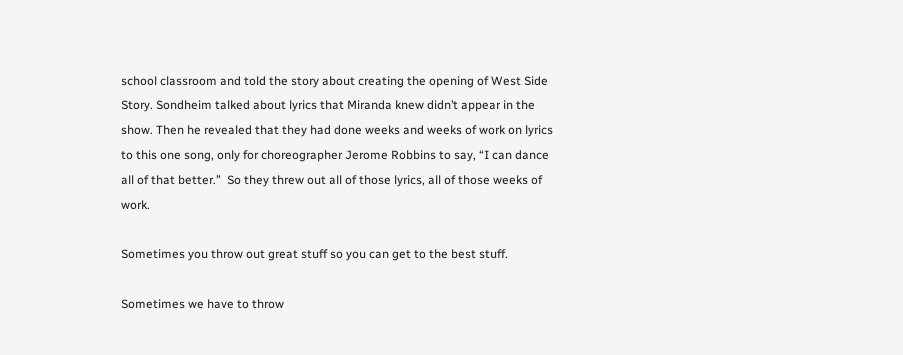school classroom and told the story about creating the opening of West Side Story. Sondheim talked about lyrics that Miranda knew didn’t appear in the show. Then he revealed that they had done weeks and weeks of work on lyrics to this one song, only for choreographer Jerome Robbins to say, “I can dance all of that better.”  So they threw out all of those lyrics, all of those weeks of work.

Sometimes you throw out great stuff so you can get to the best stuff.

Sometimes we have to throw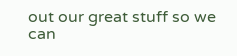out our great stuff so we can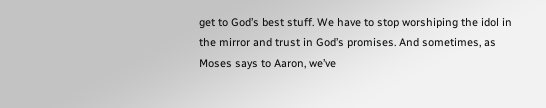get to God’s best stuff. We have to stop worshiping the idol in the mirror and trust in God’s promises. And sometimes, as Moses says to Aaron, we’ve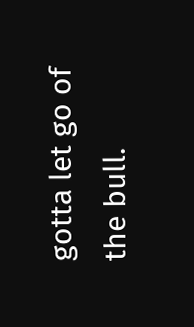gotta let go of the bull.